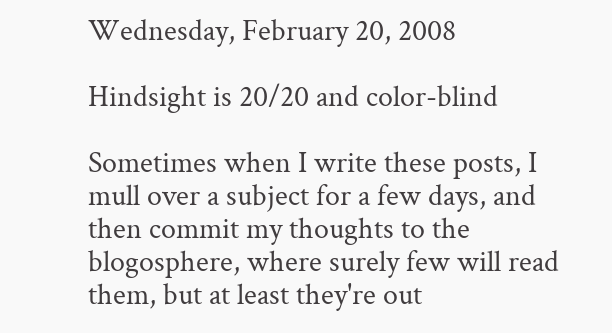Wednesday, February 20, 2008

Hindsight is 20/20 and color-blind

Sometimes when I write these posts, I mull over a subject for a few days, and then commit my thoughts to the blogosphere, where surely few will read them, but at least they're out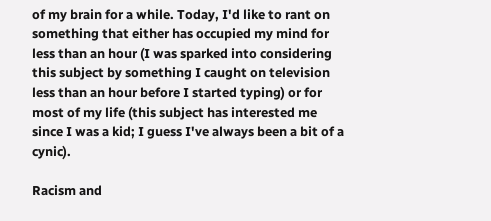of my brain for a while. Today, I'd like to rant on something that either has occupied my mind for less than an hour (I was sparked into considering this subject by something I caught on television less than an hour before I started typing) or for most of my life (this subject has interested me since I was a kid; I guess I've always been a bit of a cynic).

Racism and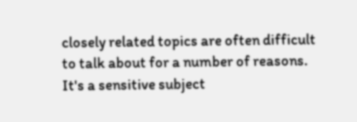closely related topics are often difficult to talk about for a number of reasons. It's a sensitive subject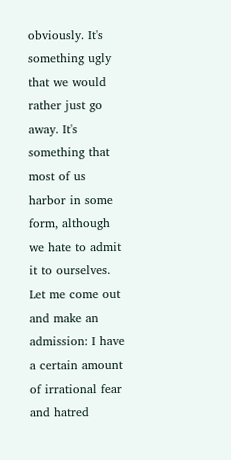obviously. It's something ugly that we would rather just go away. It's something that most of us harbor in some form, although we hate to admit it to ourselves. Let me come out and make an admission: I have a certain amount of irrational fear and hatred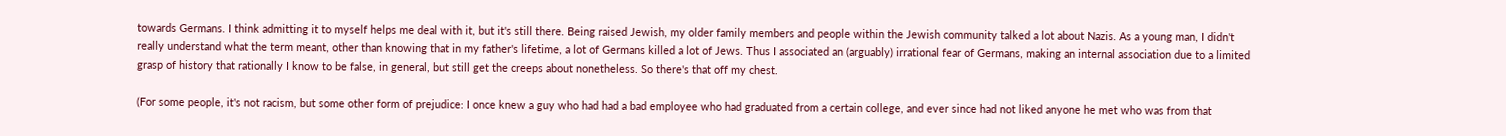towards Germans. I think admitting it to myself helps me deal with it, but it's still there. Being raised Jewish, my older family members and people within the Jewish community talked a lot about Nazis. As a young man, I didn't really understand what the term meant, other than knowing that in my father's lifetime, a lot of Germans killed a lot of Jews. Thus I associated an (arguably) irrational fear of Germans, making an internal association due to a limited grasp of history that rationally I know to be false, in general, but still get the creeps about nonetheless. So there's that off my chest.

(For some people, it's not racism, but some other form of prejudice: I once knew a guy who had had a bad employee who had graduated from a certain college, and ever since had not liked anyone he met who was from that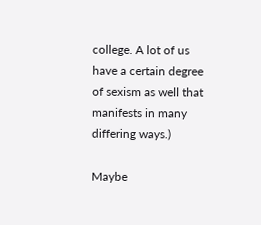college. A lot of us have a certain degree of sexism as well that manifests in many differing ways.)

Maybe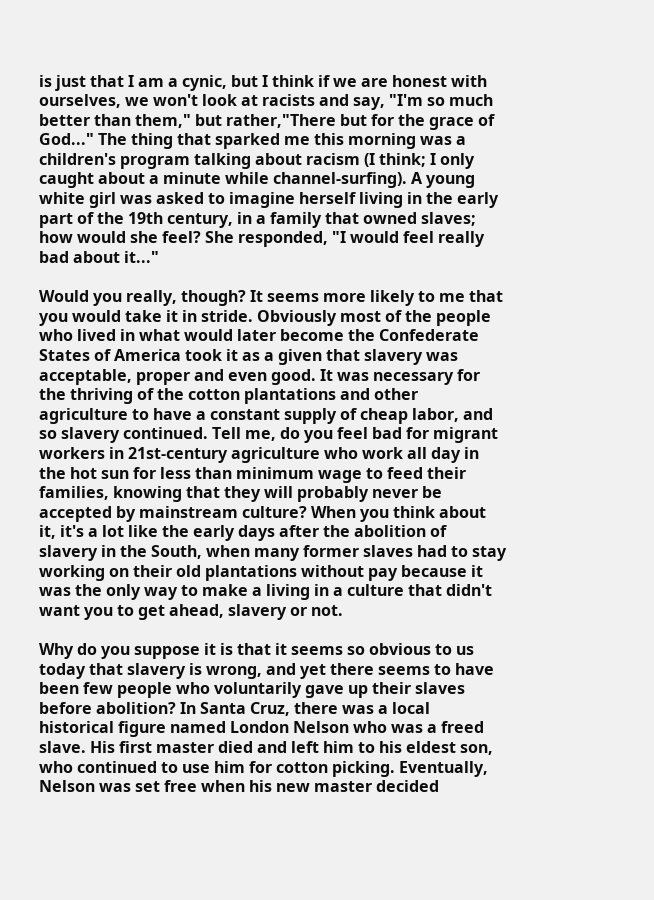is just that I am a cynic, but I think if we are honest with ourselves, we won't look at racists and say, "I'm so much better than them," but rather,"There but for the grace of God..." The thing that sparked me this morning was a children's program talking about racism (I think; I only caught about a minute while channel-surfing). A young white girl was asked to imagine herself living in the early part of the 19th century, in a family that owned slaves; how would she feel? She responded, "I would feel really bad about it..."

Would you really, though? It seems more likely to me that you would take it in stride. Obviously most of the people who lived in what would later become the Confederate States of America took it as a given that slavery was acceptable, proper and even good. It was necessary for the thriving of the cotton plantations and other agriculture to have a constant supply of cheap labor, and so slavery continued. Tell me, do you feel bad for migrant workers in 21st-century agriculture who work all day in the hot sun for less than minimum wage to feed their families, knowing that they will probably never be accepted by mainstream culture? When you think about it, it's a lot like the early days after the abolition of slavery in the South, when many former slaves had to stay working on their old plantations without pay because it was the only way to make a living in a culture that didn't want you to get ahead, slavery or not.

Why do you suppose it is that it seems so obvious to us today that slavery is wrong, and yet there seems to have been few people who voluntarily gave up their slaves before abolition? In Santa Cruz, there was a local historical figure named London Nelson who was a freed slave. His first master died and left him to his eldest son, who continued to use him for cotton picking. Eventually, Nelson was set free when his new master decided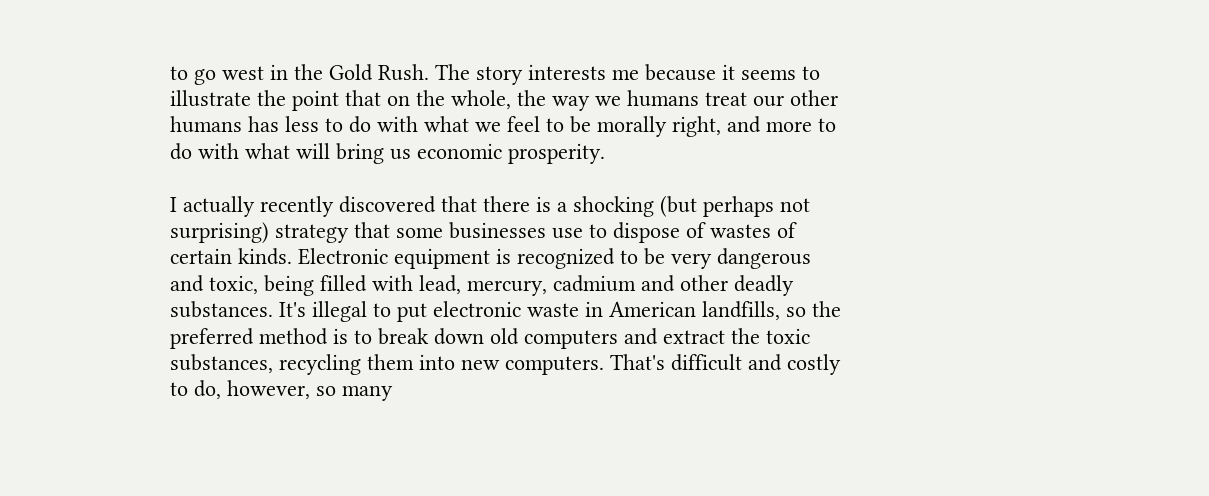to go west in the Gold Rush. The story interests me because it seems to illustrate the point that on the whole, the way we humans treat our other humans has less to do with what we feel to be morally right, and more to do with what will bring us economic prosperity.

I actually recently discovered that there is a shocking (but perhaps not surprising) strategy that some businesses use to dispose of wastes of certain kinds. Electronic equipment is recognized to be very dangerous and toxic, being filled with lead, mercury, cadmium and other deadly substances. It's illegal to put electronic waste in American landfills, so the preferred method is to break down old computers and extract the toxic substances, recycling them into new computers. That's difficult and costly to do, however, so many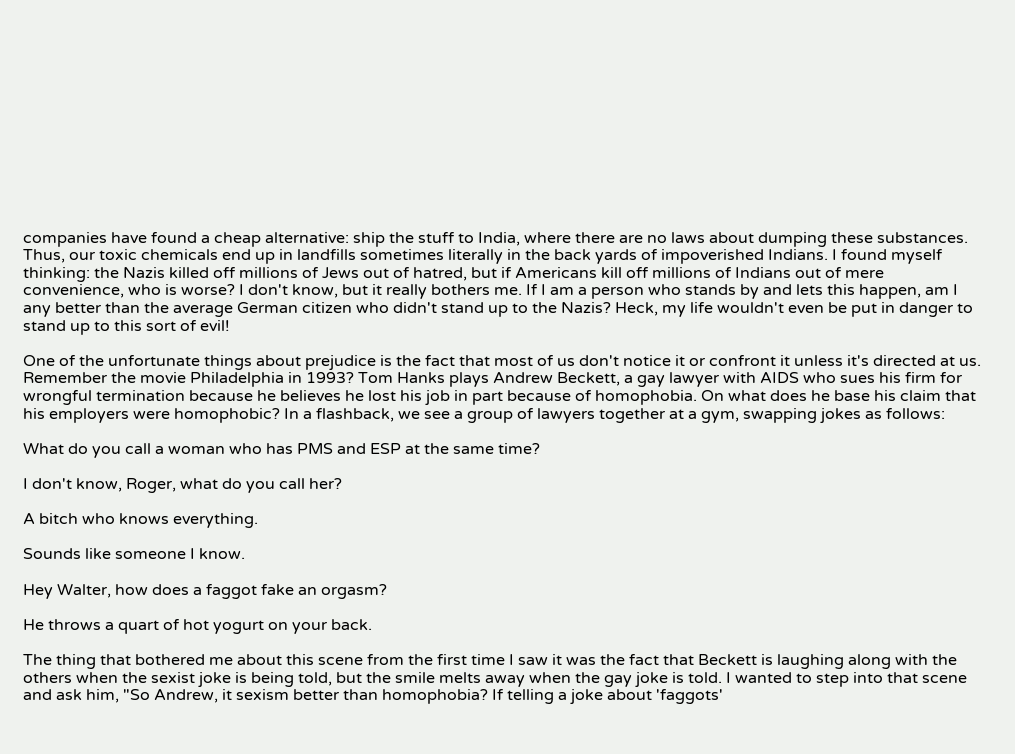companies have found a cheap alternative: ship the stuff to India, where there are no laws about dumping these substances. Thus, our toxic chemicals end up in landfills sometimes literally in the back yards of impoverished Indians. I found myself thinking: the Nazis killed off millions of Jews out of hatred, but if Americans kill off millions of Indians out of mere convenience, who is worse? I don't know, but it really bothers me. If I am a person who stands by and lets this happen, am I any better than the average German citizen who didn't stand up to the Nazis? Heck, my life wouldn't even be put in danger to stand up to this sort of evil!

One of the unfortunate things about prejudice is the fact that most of us don't notice it or confront it unless it's directed at us. Remember the movie Philadelphia in 1993? Tom Hanks plays Andrew Beckett, a gay lawyer with AIDS who sues his firm for wrongful termination because he believes he lost his job in part because of homophobia. On what does he base his claim that his employers were homophobic? In a flashback, we see a group of lawyers together at a gym, swapping jokes as follows:

What do you call a woman who has PMS and ESP at the same time?

I don't know, Roger, what do you call her?

A bitch who knows everything.

Sounds like someone I know.

Hey Walter, how does a faggot fake an orgasm?

He throws a quart of hot yogurt on your back.

The thing that bothered me about this scene from the first time I saw it was the fact that Beckett is laughing along with the others when the sexist joke is being told, but the smile melts away when the gay joke is told. I wanted to step into that scene and ask him, "So Andrew, it sexism better than homophobia? If telling a joke about 'faggots'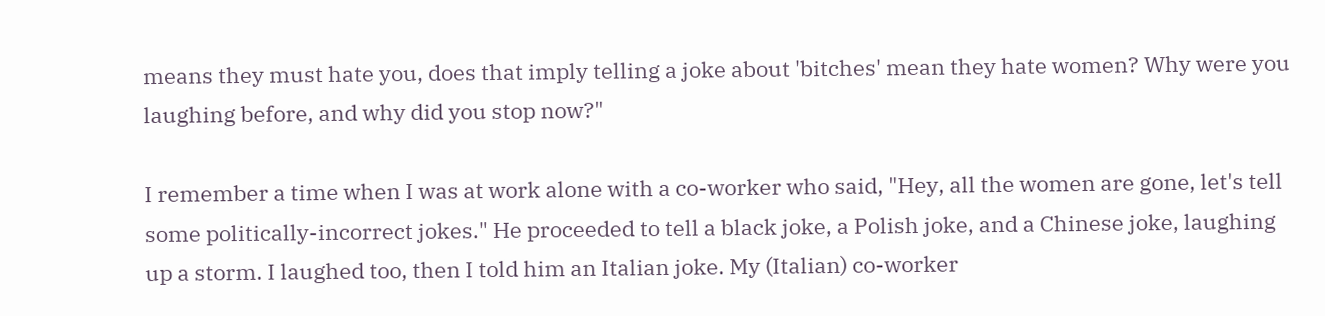means they must hate you, does that imply telling a joke about 'bitches' mean they hate women? Why were you laughing before, and why did you stop now?"

I remember a time when I was at work alone with a co-worker who said, "Hey, all the women are gone, let's tell some politically-incorrect jokes." He proceeded to tell a black joke, a Polish joke, and a Chinese joke, laughing up a storm. I laughed too, then I told him an Italian joke. My (Italian) co-worker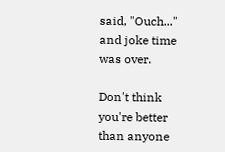said, "Ouch..." and joke time was over.

Don't think you're better than anyone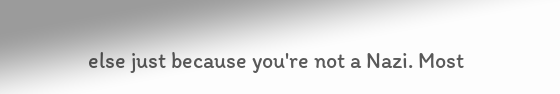else just because you're not a Nazi. Most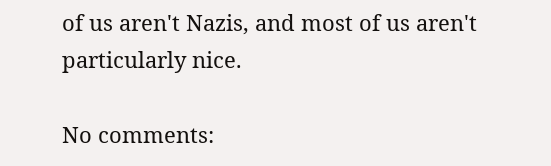of us aren't Nazis, and most of us aren't particularly nice.

No comments: